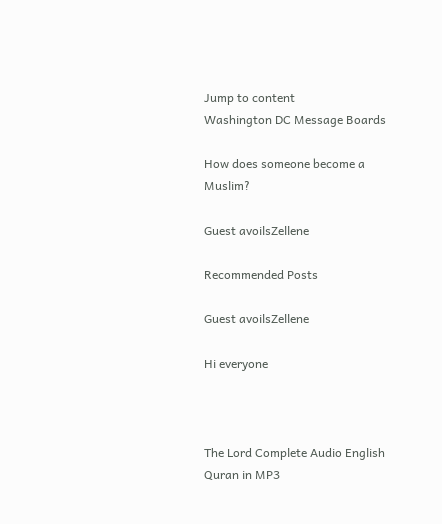Jump to content
Washington DC Message Boards

How does someone become a Muslim?

Guest avoilsZellene

Recommended Posts

Guest avoilsZellene

Hi everyone



The Lord Complete Audio English Quran in MP3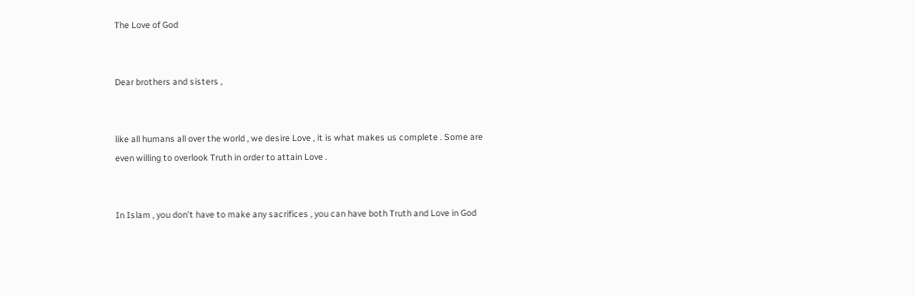The Love of God


Dear brothers and sisters ,


like all humans all over the world , we desire Love , it is what makes us complete . Some are even willing to overlook Truth in order to attain Love .


In Islam , you don't have to make any sacrifices , you can have both Truth and Love in God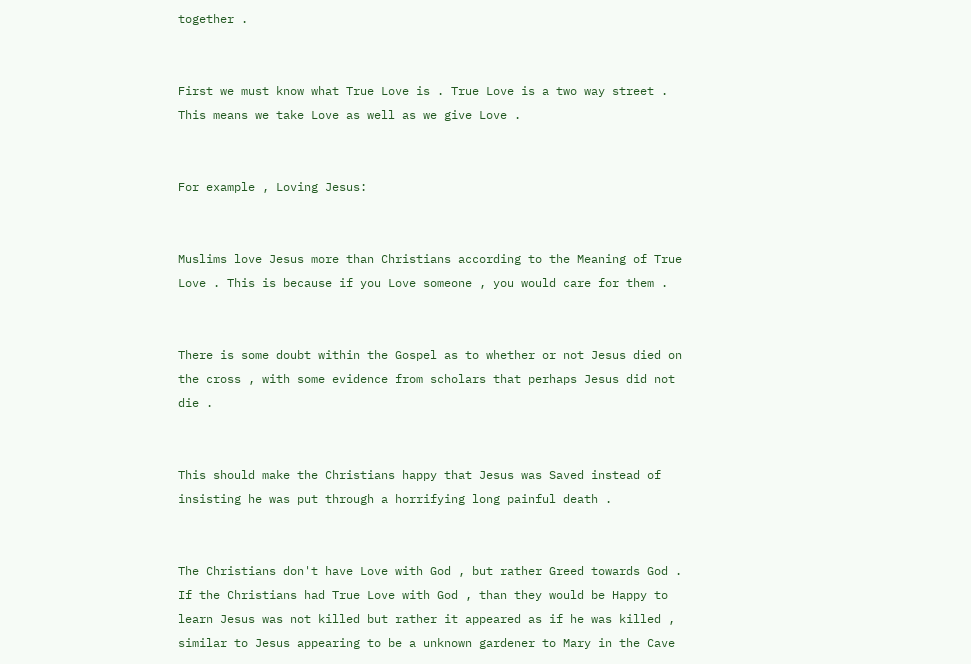together .


First we must know what True Love is . True Love is a two way street . This means we take Love as well as we give Love .


For example , Loving Jesus:


Muslims love Jesus more than Christians according to the Meaning of True Love . This is because if you Love someone , you would care for them .


There is some doubt within the Gospel as to whether or not Jesus died on the cross , with some evidence from scholars that perhaps Jesus did not die .


This should make the Christians happy that Jesus was Saved instead of insisting he was put through a horrifying long painful death .


The Christians don't have Love with God , but rather Greed towards God . If the Christians had True Love with God , than they would be Happy to learn Jesus was not killed but rather it appeared as if he was killed , similar to Jesus appearing to be a unknown gardener to Mary in the Cave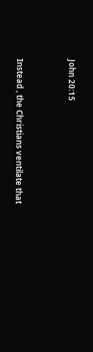John 20:15


Instead , the Christians ventilate that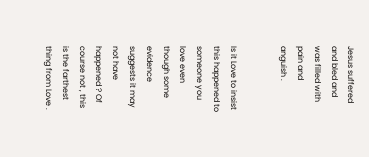Jesus suffered and bled and was filled with pain and anguish .


Is it Love to insist this happened to someone you love even though some evidence suggests it may not have happened ? Of course not , this is the farthest thing from Love .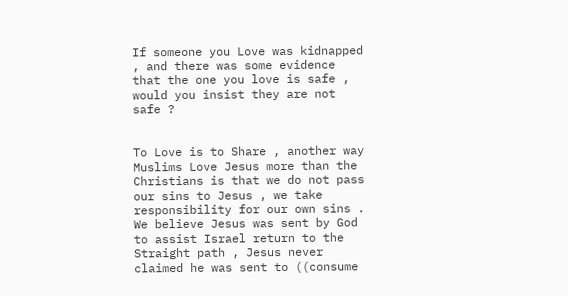If someone you Love was kidnapped , and there was some evidence that the one you love is safe , would you insist they are not safe ?


To Love is to Share , another way Muslims Love Jesus more than the Christians is that we do not pass our sins to Jesus , we take responsibility for our own sins . We believe Jesus was sent by God to assist Israel return to the Straight path , Jesus never claimed he was sent to ((consume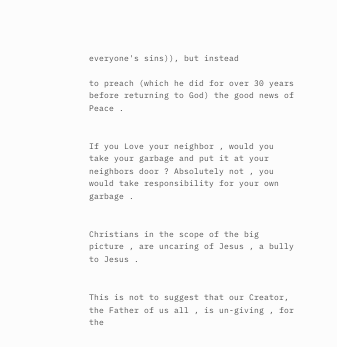everyone's sins)), but instead

to preach (which he did for over 30 years before returning to God) the good news of Peace .


If you Love your neighbor , would you take your garbage and put it at your neighbors door ? Absolutely not , you would take responsibility for your own garbage .


Christians in the scope of the big picture , are uncaring of Jesus , a bully to Jesus .


This is not to suggest that our Creator, the Father of us all , is un-giving , for the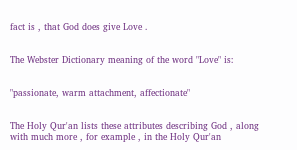fact is , that God does give Love .


The Webster Dictionary meaning of the word "Love" is:


"passionate, warm attachment, affectionate"


The Holy Qur'an lists these attributes describing God , along with much more , for example , in the Holy Qur'an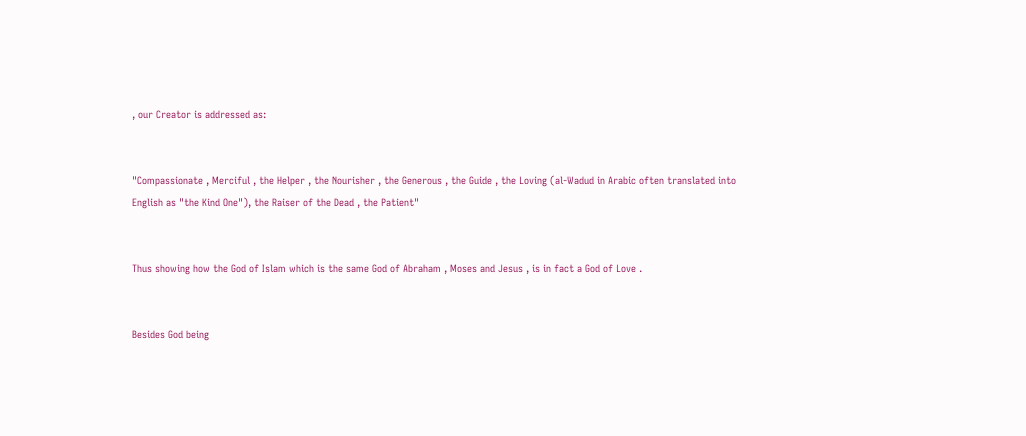, our Creator is addressed as:


"Compassionate , Merciful , the Helper , the Nourisher , the Generous , the Guide , the Loving (al-Wadud in Arabic often translated into English as "the Kind One"), the Raiser of the Dead , the Patient"


Thus showing how the God of Islam which is the same God of Abraham , Moses and Jesus , is in fact a God of Love .


Besides God being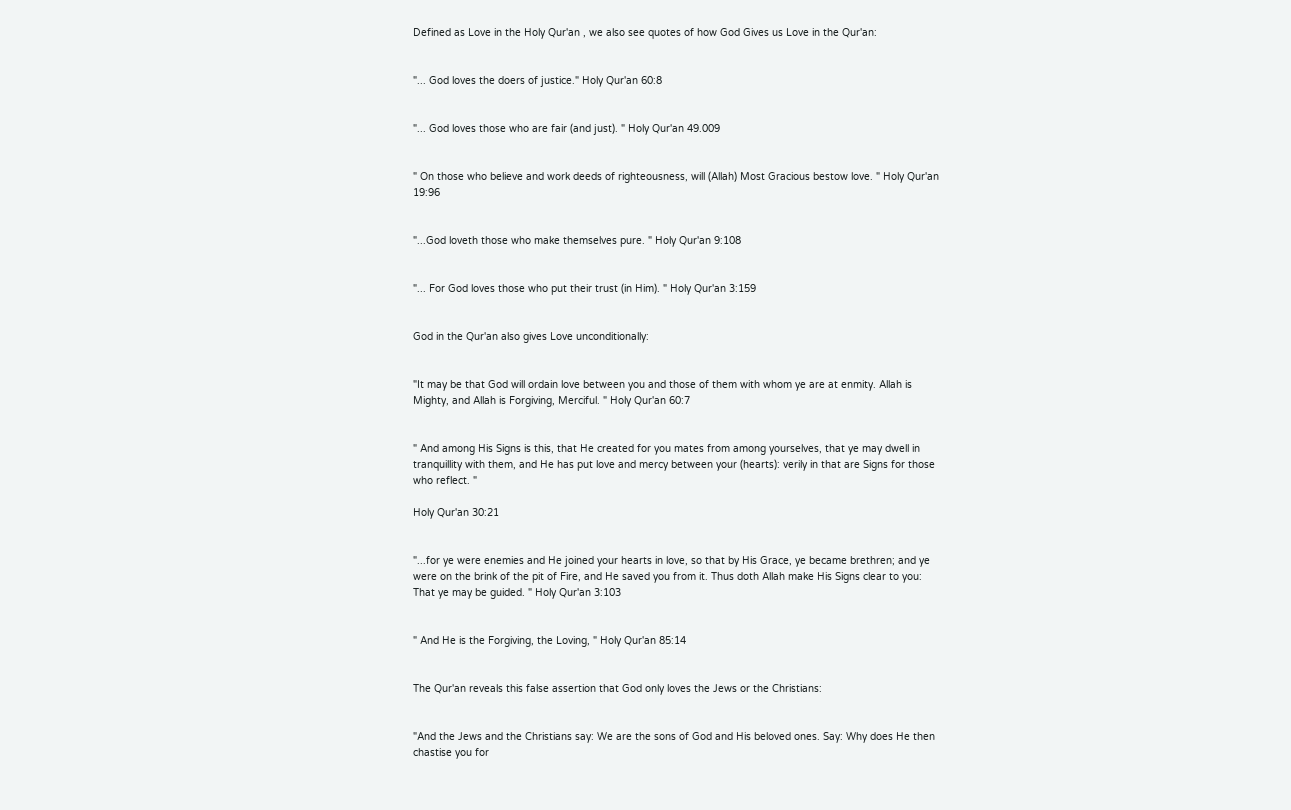Defined as Love in the Holy Qur'an , we also see quotes of how God Gives us Love in the Qur'an:


"... God loves the doers of justice." Holy Qur'an 60:8


"... God loves those who are fair (and just). " Holy Qur'an 49.009


" On those who believe and work deeds of righteousness, will (Allah) Most Gracious bestow love. " Holy Qur'an 19:96


"...God loveth those who make themselves pure. " Holy Qur'an 9:108


"... For God loves those who put their trust (in Him). " Holy Qur'an 3:159


God in the Qur'an also gives Love unconditionally:


"It may be that God will ordain love between you and those of them with whom ye are at enmity. Allah is Mighty, and Allah is Forgiving, Merciful. " Holy Qur'an 60:7


" And among His Signs is this, that He created for you mates from among yourselves, that ye may dwell in tranquillity with them, and He has put love and mercy between your (hearts): verily in that are Signs for those who reflect. "

Holy Qur'an 30:21


"...for ye were enemies and He joined your hearts in love, so that by His Grace, ye became brethren; and ye were on the brink of the pit of Fire, and He saved you from it. Thus doth Allah make His Signs clear to you: That ye may be guided. " Holy Qur'an 3:103


" And He is the Forgiving, the Loving, " Holy Qur'an 85:14


The Qur'an reveals this false assertion that God only loves the Jews or the Christians:


"And the Jews and the Christians say: We are the sons of God and His beloved ones. Say: Why does He then chastise you for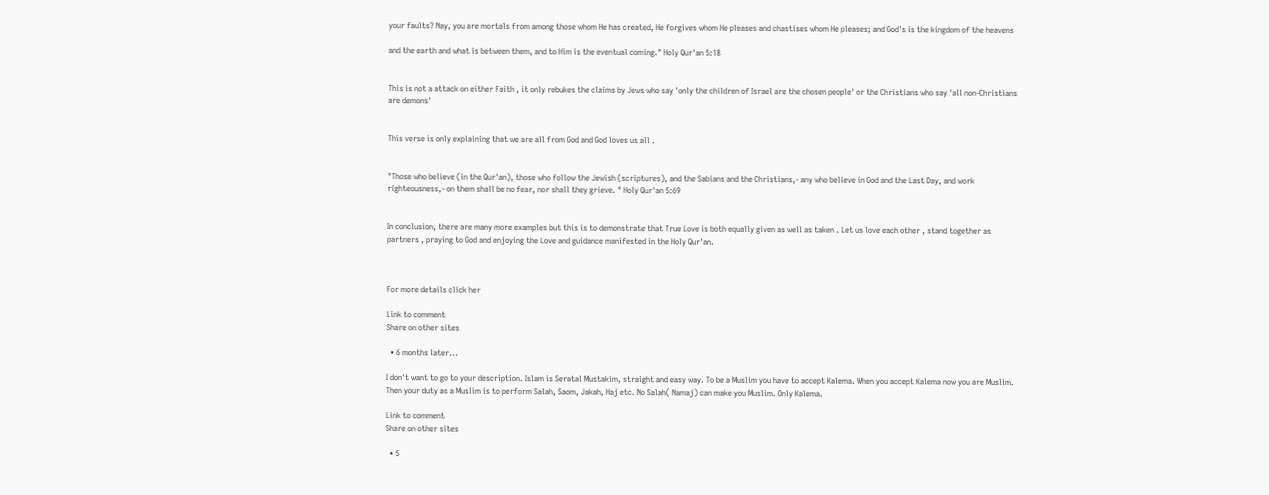your faults? Nay, you are mortals from among those whom He has created, He forgives whom He pleases and chastises whom He pleases; and God's is the kingdom of the heavens

and the earth and what is between them, and to Him is the eventual coming." Holy Qur'an 5:18


This is not a attack on either Faith , it only rebukes the claims by Jews who say 'only the children of Israel are the chosen people' or the Christians who say 'all non-Christians are demons'


This verse is only explaining that we are all from God and God loves us all .


"Those who believe (in the Qur'an), those who follow the Jewish (scriptures), and the Sabians and the Christians,- any who believe in God and the Last Day, and work righteousness,- on them shall be no fear, nor shall they grieve. " Holy Qur'an 5:69


In conclusion, there are many more examples but this is to demonstrate that True Love is both equally given as well as taken . Let us love each other , stand together as partners , praying to God and enjoying the Love and guidance manifested in the Holy Qur'an.



For more details click her

Link to comment
Share on other sites

  • 6 months later...

I don't want to go to your description. Islam is Seratal Mustakim, straight and easy way. To be a Muslim you have to accept Kalema. When you accept Kalema now you are Muslim. Then your duty as a Muslim is to perform Salah, Saom, Jakah, Haj etc. No Salah( Namaj) can make you Muslim. Only Kalema.

Link to comment
Share on other sites

  • 5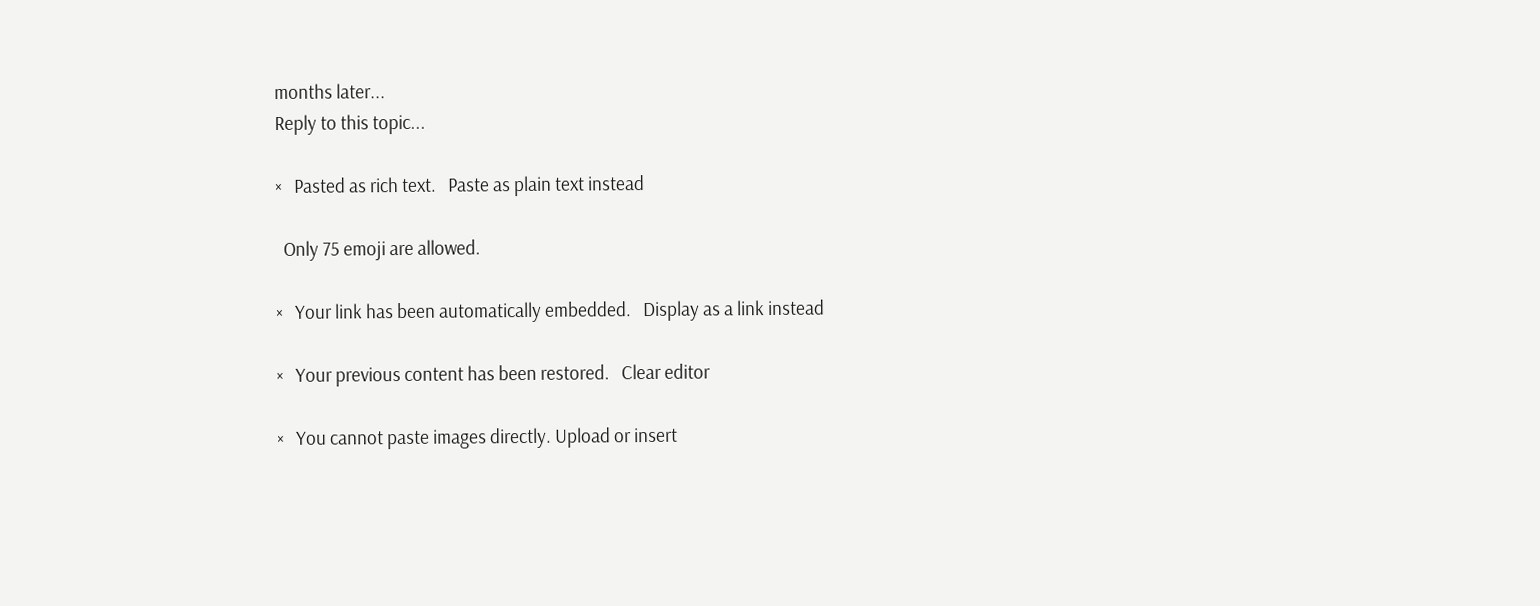months later...
Reply to this topic...

×   Pasted as rich text.   Paste as plain text instead

  Only 75 emoji are allowed.

×   Your link has been automatically embedded.   Display as a link instead

×   Your previous content has been restored.   Clear editor

×   You cannot paste images directly. Upload or insert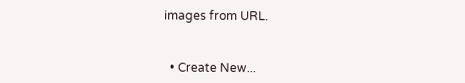images from URL.


  • Create New...